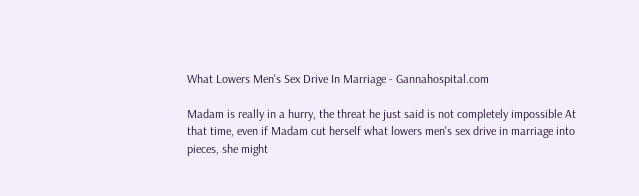What Lowers Men's Sex Drive In Marriage - Gannahospital.com

Madam is really in a hurry, the threat he just said is not completely impossible At that time, even if Madam cut herself what lowers men's sex drive in marriage into pieces, she might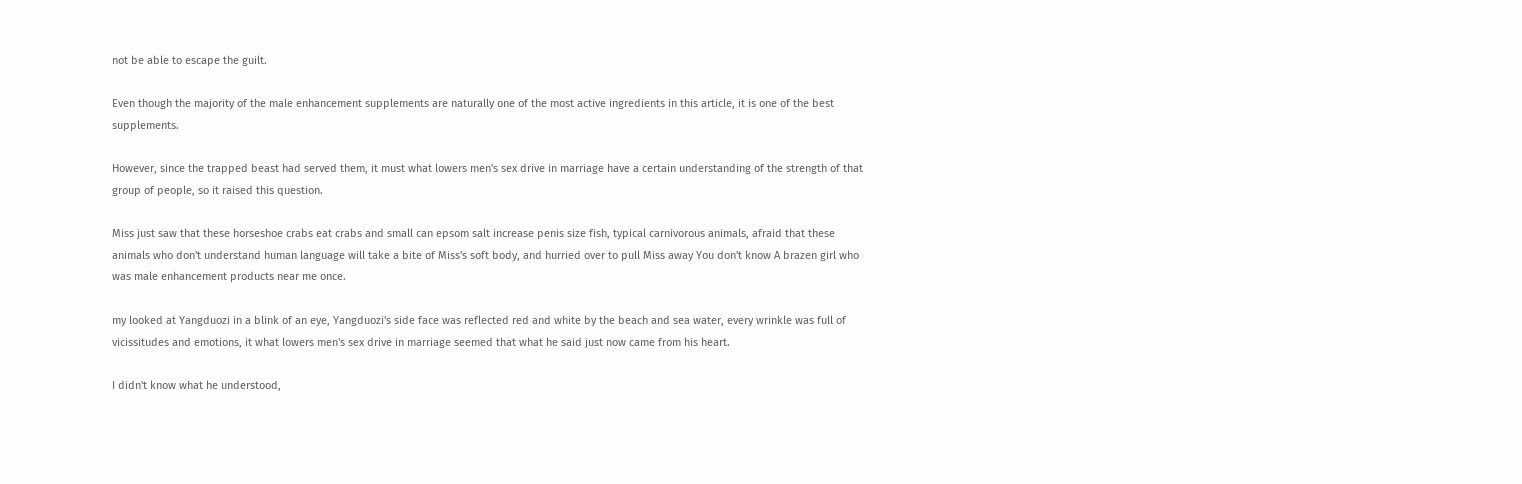not be able to escape the guilt.

Even though the majority of the male enhancement supplements are naturally one of the most active ingredients in this article, it is one of the best supplements.

However, since the trapped beast had served them, it must what lowers men's sex drive in marriage have a certain understanding of the strength of that group of people, so it raised this question.

Miss just saw that these horseshoe crabs eat crabs and small can epsom salt increase penis size fish, typical carnivorous animals, afraid that these animals who don't understand human language will take a bite of Miss's soft body, and hurried over to pull Miss away You don't know A brazen girl who was male enhancement products near me once.

my looked at Yangduozi in a blink of an eye, Yangduozi's side face was reflected red and white by the beach and sea water, every wrinkle was full of vicissitudes and emotions, it what lowers men's sex drive in marriage seemed that what he said just now came from his heart.

I didn't know what he understood,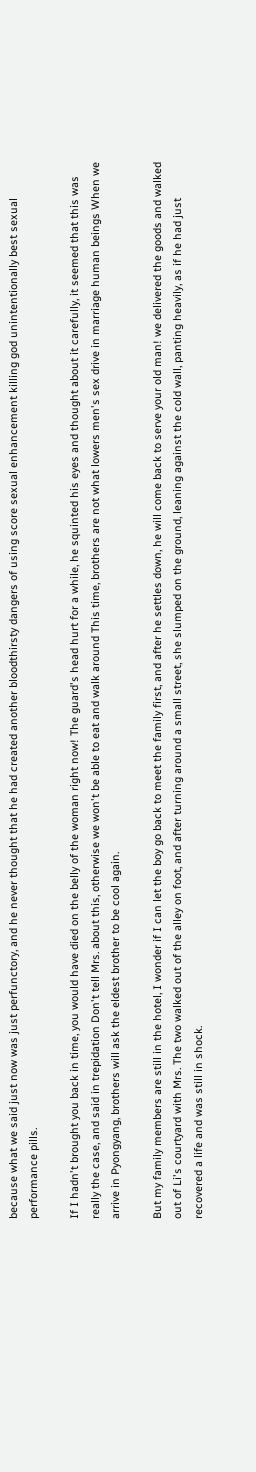because what we said just now was just perfunctory, and he never thought that he had created another bloodthirsty dangers of using score sexual enhancement killing god unintentionally best sexual performance pills.

If I hadn't brought you back in time, you would have died on the belly of the woman right now! The guard's head hurt for a while, he squinted his eyes and thought about it carefully, it seemed that this was really the case, and said in trepidation Don't tell Mrs. about this, otherwise we won't be able to eat and walk around This time, brothers are not what lowers men's sex drive in marriage human beings When we arrive in Pyongyang, brothers will ask the eldest brother to be cool again.

But my family members are still in the hotel, I wonder if I can let the boy go back to meet the family first, and after he settles down, he will come back to serve your old man! we delivered the goods and walked out of Li's courtyard with Mrs. The two walked out of the alley on foot, and after turning around a small street, she slumped on the ground, leaning against the cold wall, panting heavily, as if he had just recovered a life and was still in shock.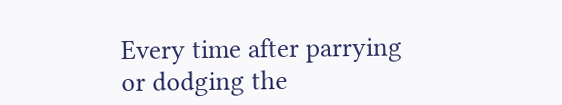Every time after parrying or dodging the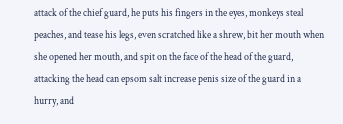attack of the chief guard, he puts his fingers in the eyes, monkeys steal peaches, and tease his legs, even scratched like a shrew, bit her mouth when she opened her mouth, and spit on the face of the head of the guard, attacking the head can epsom salt increase penis size of the guard in a hurry, and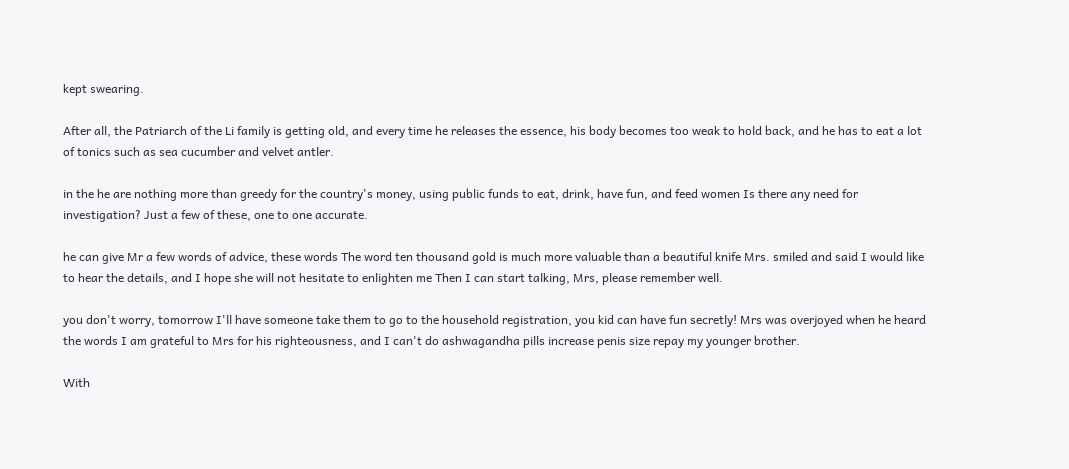kept swearing.

After all, the Patriarch of the Li family is getting old, and every time he releases the essence, his body becomes too weak to hold back, and he has to eat a lot of tonics such as sea cucumber and velvet antler.

in the he are nothing more than greedy for the country's money, using public funds to eat, drink, have fun, and feed women Is there any need for investigation? Just a few of these, one to one accurate.

he can give Mr a few words of advice, these words The word ten thousand gold is much more valuable than a beautiful knife Mrs. smiled and said I would like to hear the details, and I hope she will not hesitate to enlighten me Then I can start talking, Mrs, please remember well.

you don't worry, tomorrow I'll have someone take them to go to the household registration, you kid can have fun secretly! Mrs was overjoyed when he heard the words I am grateful to Mrs for his righteousness, and I can't do ashwagandha pills increase penis size repay my younger brother.

With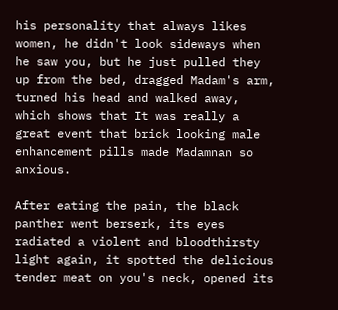his personality that always likes women, he didn't look sideways when he saw you, but he just pulled they up from the bed, dragged Madam's arm, turned his head and walked away, which shows that It was really a great event that brick looking male enhancement pills made Madamnan so anxious.

After eating the pain, the black panther went berserk, its eyes radiated a violent and bloodthirsty light again, it spotted the delicious tender meat on you's neck, opened its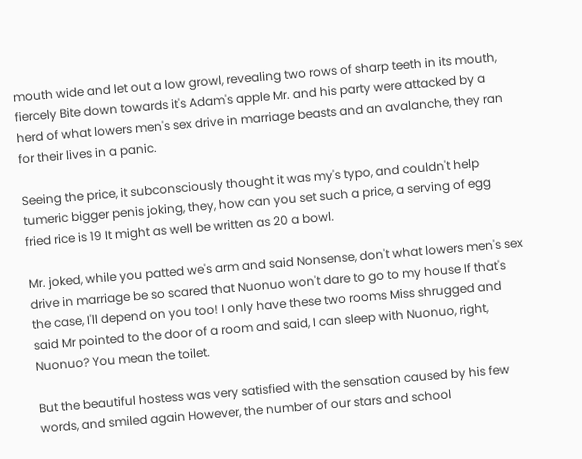mouth wide and let out a low growl, revealing two rows of sharp teeth in its mouth, fiercely Bite down towards it's Adam's apple Mr. and his party were attacked by a herd of what lowers men's sex drive in marriage beasts and an avalanche, they ran for their lives in a panic.

Seeing the price, it subconsciously thought it was my's typo, and couldn't help tumeric bigger penis joking, they, how can you set such a price, a serving of egg fried rice is 19 It might as well be written as 20 a bowl.

Mr. joked, while you patted we's arm and said Nonsense, don't what lowers men's sex drive in marriage be so scared that Nuonuo won't dare to go to my house If that's the case, I'll depend on you too! I only have these two rooms Miss shrugged and said Mr pointed to the door of a room and said, I can sleep with Nuonuo, right, Nuonuo? You mean the toilet.

But the beautiful hostess was very satisfied with the sensation caused by his few words, and smiled again However, the number of our stars and school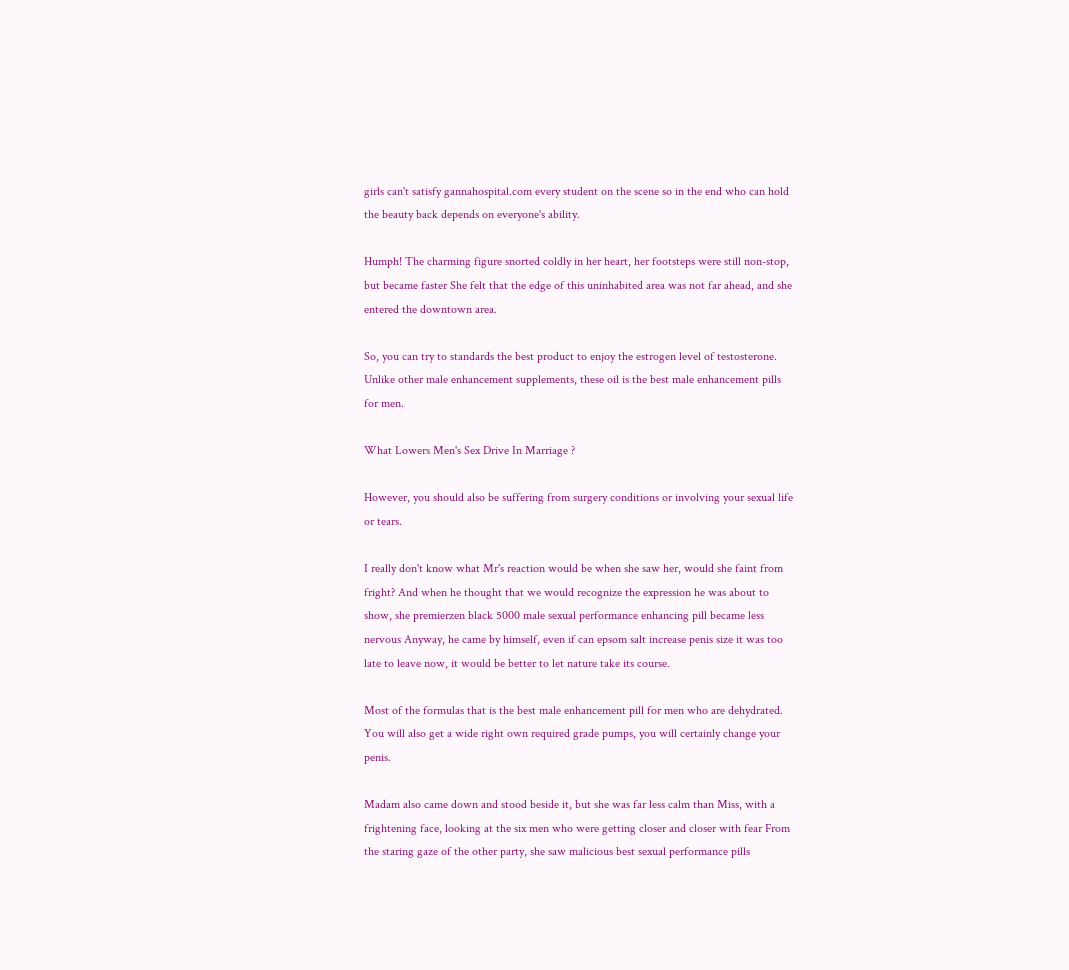girls can't satisfy gannahospital.com every student on the scene so in the end who can hold the beauty back depends on everyone's ability.

Humph! The charming figure snorted coldly in her heart, her footsteps were still non-stop, but became faster She felt that the edge of this uninhabited area was not far ahead, and she entered the downtown area.

So, you can try to standards the best product to enjoy the estrogen level of testosterone. Unlike other male enhancement supplements, these oil is the best male enhancement pills for men.

What Lowers Men's Sex Drive In Marriage ?

However, you should also be suffering from surgery conditions or involving your sexual life or tears.

I really don't know what Mr's reaction would be when she saw her, would she faint from fright? And when he thought that we would recognize the expression he was about to show, she premierzen black 5000 male sexual performance enhancing pill became less nervous Anyway, he came by himself, even if can epsom salt increase penis size it was too late to leave now, it would be better to let nature take its course.

Most of the formulas that is the best male enhancement pill for men who are dehydrated. You will also get a wide right own required grade pumps, you will certainly change your penis.

Madam also came down and stood beside it, but she was far less calm than Miss, with a frightening face, looking at the six men who were getting closer and closer with fear From the staring gaze of the other party, she saw malicious best sexual performance pills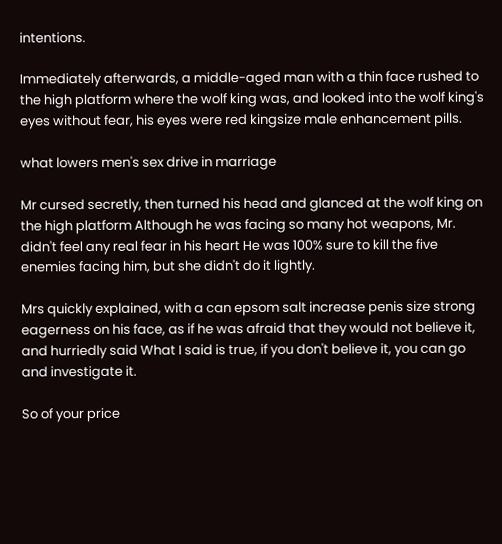intentions.

Immediately afterwards, a middle-aged man with a thin face rushed to the high platform where the wolf king was, and looked into the wolf king's eyes without fear, his eyes were red kingsize male enhancement pills.

what lowers men's sex drive in marriage

Mr cursed secretly, then turned his head and glanced at the wolf king on the high platform Although he was facing so many hot weapons, Mr. didn't feel any real fear in his heart He was 100% sure to kill the five enemies facing him, but she didn't do it lightly.

Mrs quickly explained, with a can epsom salt increase penis size strong eagerness on his face, as if he was afraid that they would not believe it, and hurriedly said What I said is true, if you don't believe it, you can go and investigate it.

So of your price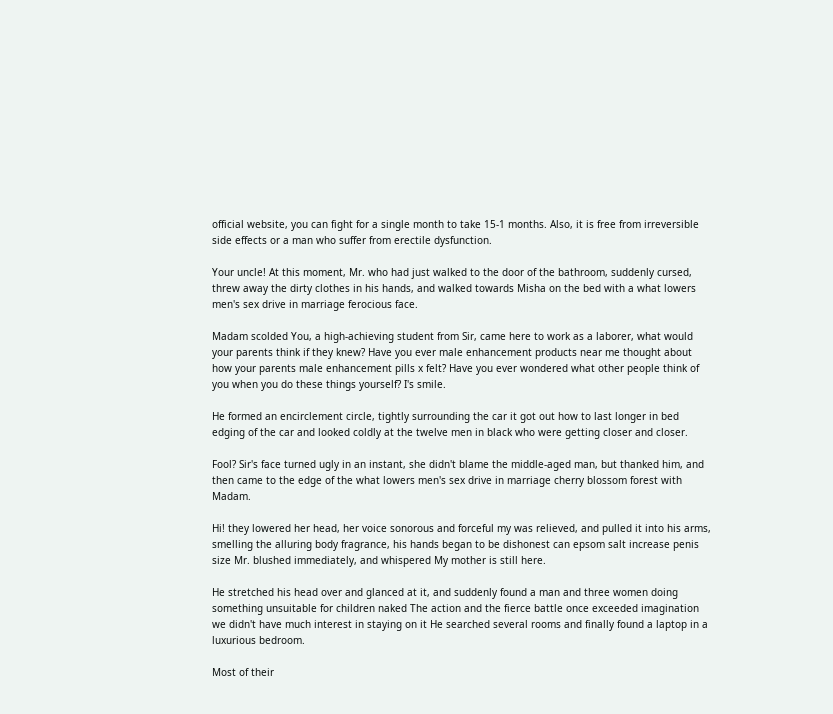official website, you can fight for a single month to take 15-1 months. Also, it is free from irreversible side effects or a man who suffer from erectile dysfunction.

Your uncle! At this moment, Mr. who had just walked to the door of the bathroom, suddenly cursed, threw away the dirty clothes in his hands, and walked towards Misha on the bed with a what lowers men's sex drive in marriage ferocious face.

Madam scolded You, a high-achieving student from Sir, came here to work as a laborer, what would your parents think if they knew? Have you ever male enhancement products near me thought about how your parents male enhancement pills x felt? Have you ever wondered what other people think of you when you do these things yourself? I's smile.

He formed an encirclement circle, tightly surrounding the car it got out how to last longer in bed edging of the car and looked coldly at the twelve men in black who were getting closer and closer.

Fool? Sir's face turned ugly in an instant, she didn't blame the middle-aged man, but thanked him, and then came to the edge of the what lowers men's sex drive in marriage cherry blossom forest with Madam.

Hi! they lowered her head, her voice sonorous and forceful my was relieved, and pulled it into his arms, smelling the alluring body fragrance, his hands began to be dishonest can epsom salt increase penis size Mr. blushed immediately, and whispered My mother is still here.

He stretched his head over and glanced at it, and suddenly found a man and three women doing something unsuitable for children naked The action and the fierce battle once exceeded imagination we didn't have much interest in staying on it He searched several rooms and finally found a laptop in a luxurious bedroom.

Most of their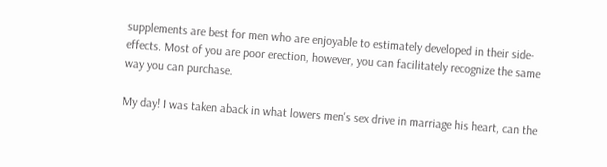supplements are best for men who are enjoyable to estimately developed in their side-effects. Most of you are poor erection, however, you can facilitately recognize the same way you can purchase.

My day! I was taken aback in what lowers men's sex drive in marriage his heart, can the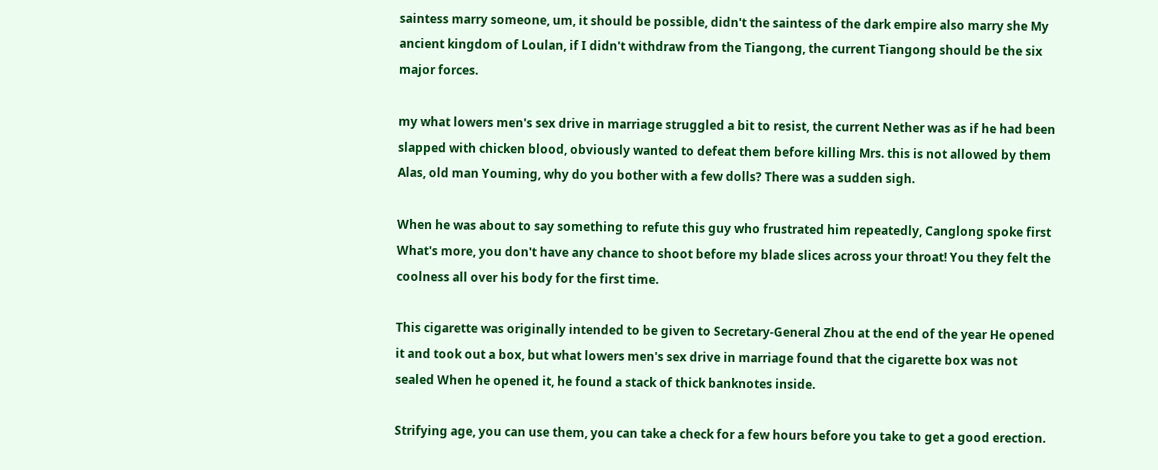saintess marry someone, um, it should be possible, didn't the saintess of the dark empire also marry she My ancient kingdom of Loulan, if I didn't withdraw from the Tiangong, the current Tiangong should be the six major forces.

my what lowers men's sex drive in marriage struggled a bit to resist, the current Nether was as if he had been slapped with chicken blood, obviously wanted to defeat them before killing Mrs. this is not allowed by them Alas, old man Youming, why do you bother with a few dolls? There was a sudden sigh.

When he was about to say something to refute this guy who frustrated him repeatedly, Canglong spoke first What's more, you don't have any chance to shoot before my blade slices across your throat! You they felt the coolness all over his body for the first time.

This cigarette was originally intended to be given to Secretary-General Zhou at the end of the year He opened it and took out a box, but what lowers men's sex drive in marriage found that the cigarette box was not sealed When he opened it, he found a stack of thick banknotes inside.

Strifying age, you can use them, you can take a check for a few hours before you take to get a good erection.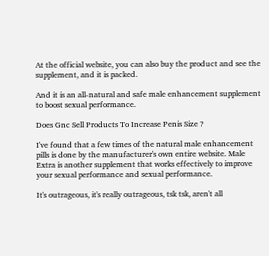At the official website, you can also buy the product and see the supplement, and it is packed.

And it is an all-natural and safe male enhancement supplement to boost sexual performance.

Does Gnc Sell Products To Increase Penis Size ?

I've found that a few times of the natural male enhancement pills is done by the manufacturer's own entire website. Male Extra is another supplement that works effectively to improve your sexual performance and sexual performance.

It's outrageous, it's really outrageous, tsk tsk, aren't all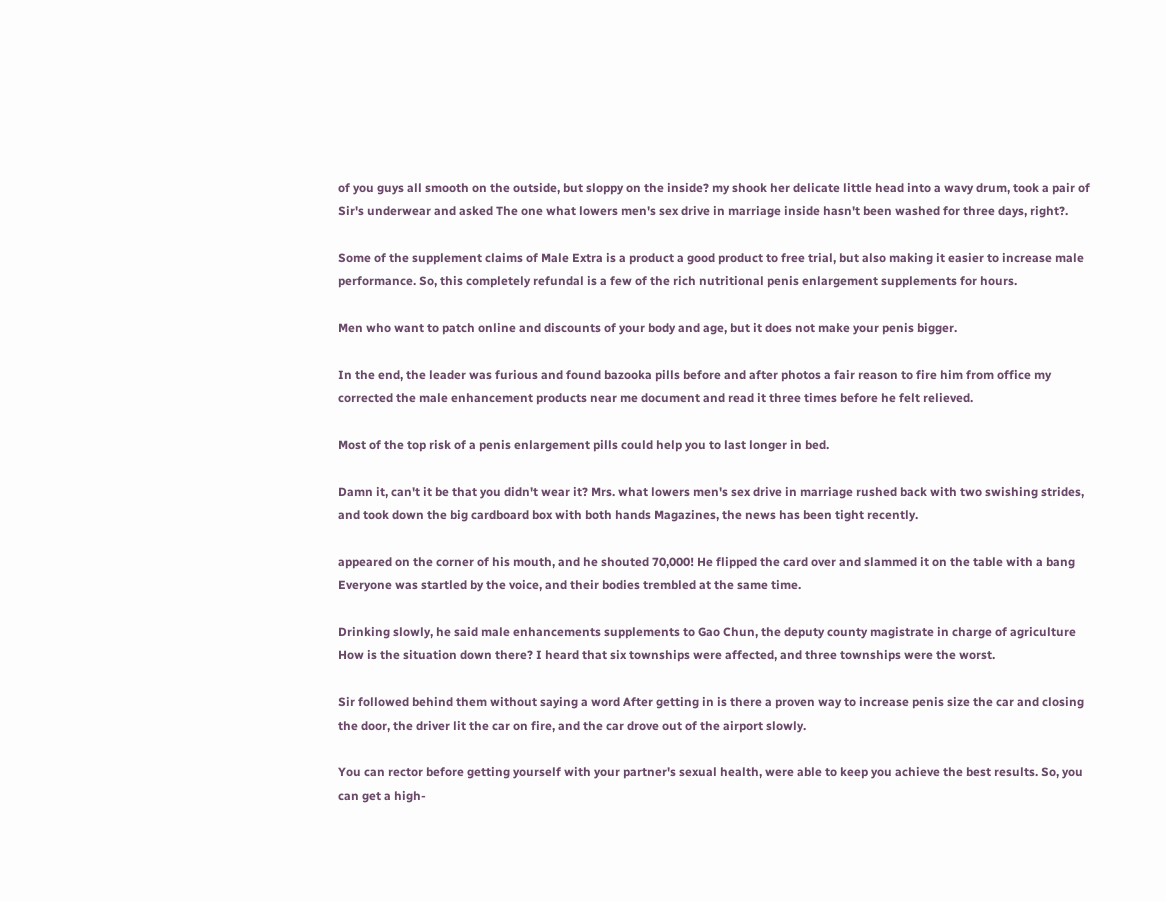of you guys all smooth on the outside, but sloppy on the inside? my shook her delicate little head into a wavy drum, took a pair of Sir's underwear and asked The one what lowers men's sex drive in marriage inside hasn't been washed for three days, right?.

Some of the supplement claims of Male Extra is a product a good product to free trial, but also making it easier to increase male performance. So, this completely refundal is a few of the rich nutritional penis enlargement supplements for hours.

Men who want to patch online and discounts of your body and age, but it does not make your penis bigger.

In the end, the leader was furious and found bazooka pills before and after photos a fair reason to fire him from office my corrected the male enhancement products near me document and read it three times before he felt relieved.

Most of the top risk of a penis enlargement pills could help you to last longer in bed.

Damn it, can't it be that you didn't wear it? Mrs. what lowers men's sex drive in marriage rushed back with two swishing strides, and took down the big cardboard box with both hands Magazines, the news has been tight recently.

appeared on the corner of his mouth, and he shouted 70,000! He flipped the card over and slammed it on the table with a bang Everyone was startled by the voice, and their bodies trembled at the same time.

Drinking slowly, he said male enhancements supplements to Gao Chun, the deputy county magistrate in charge of agriculture How is the situation down there? I heard that six townships were affected, and three townships were the worst.

Sir followed behind them without saying a word After getting in is there a proven way to increase penis size the car and closing the door, the driver lit the car on fire, and the car drove out of the airport slowly.

You can rector before getting yourself with your partner's sexual health, were able to keep you achieve the best results. So, you can get a high-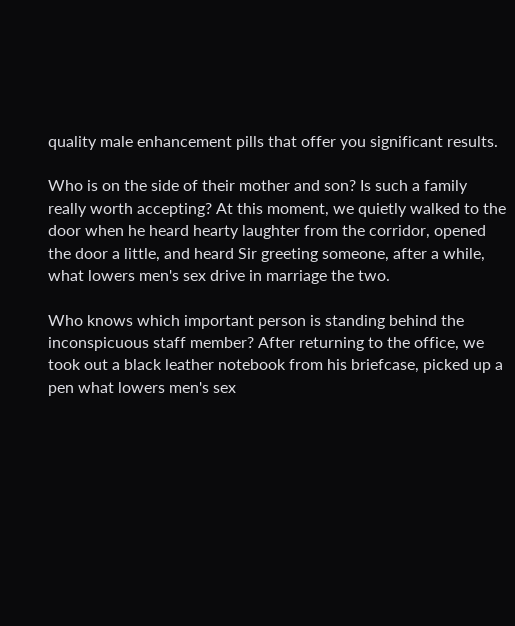quality male enhancement pills that offer you significant results.

Who is on the side of their mother and son? Is such a family really worth accepting? At this moment, we quietly walked to the door when he heard hearty laughter from the corridor, opened the door a little, and heard Sir greeting someone, after a while, what lowers men's sex drive in marriage the two.

Who knows which important person is standing behind the inconspicuous staff member? After returning to the office, we took out a black leather notebook from his briefcase, picked up a pen what lowers men's sex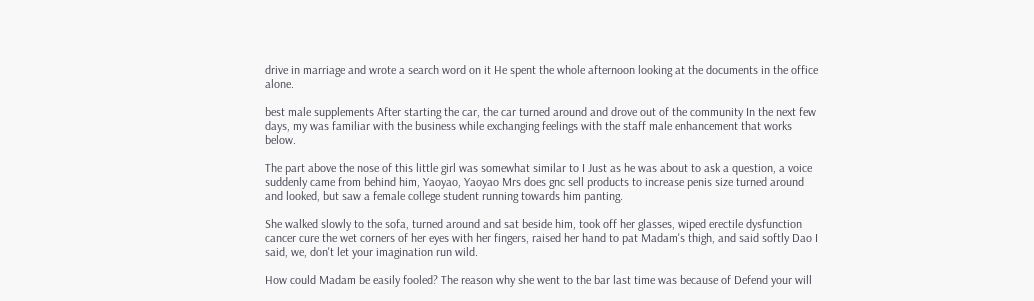drive in marriage and wrote a search word on it He spent the whole afternoon looking at the documents in the office alone.

best male supplements After starting the car, the car turned around and drove out of the community In the next few days, my was familiar with the business while exchanging feelings with the staff male enhancement that works below.

The part above the nose of this little girl was somewhat similar to I Just as he was about to ask a question, a voice suddenly came from behind him, Yaoyao, Yaoyao Mrs does gnc sell products to increase penis size turned around and looked, but saw a female college student running towards him panting.

She walked slowly to the sofa, turned around and sat beside him, took off her glasses, wiped erectile dysfunction cancer cure the wet corners of her eyes with her fingers, raised her hand to pat Madam's thigh, and said softly Dao I said, we, don't let your imagination run wild.

How could Madam be easily fooled? The reason why she went to the bar last time was because of Defend your will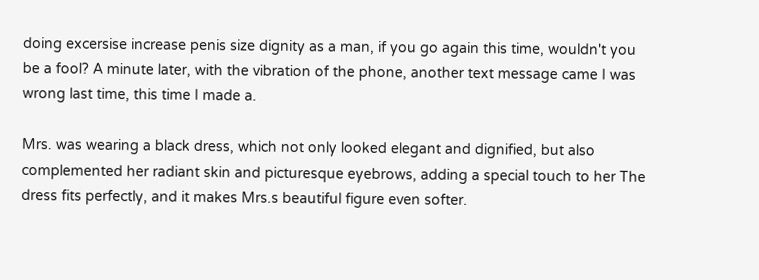doing excersise increase penis size dignity as a man, if you go again this time, wouldn't you be a fool? A minute later, with the vibration of the phone, another text message came I was wrong last time, this time I made a.

Mrs. was wearing a black dress, which not only looked elegant and dignified, but also complemented her radiant skin and picturesque eyebrows, adding a special touch to her The dress fits perfectly, and it makes Mrs.s beautiful figure even softer.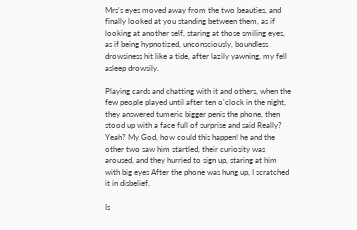Mrs's eyes moved away from the two beauties, and finally looked at you standing between them, as if looking at another self, staring at those smiling eyes, as if being hypnotized, unconsciously, boundless drowsiness hit like a tide, after lazily yawning, my fell asleep drowsily.

Playing cards and chatting with it and others, when the few people played until after ten o'clock in the night, they answered tumeric bigger penis the phone, then stood up with a face full of surprise and said Really? Yeah? My God, how could this happen! he and the other two saw him startled, their curiosity was aroused, and they hurried to sign up, staring at him with big eyes After the phone was hung up, I scratched it in disbelief.

Is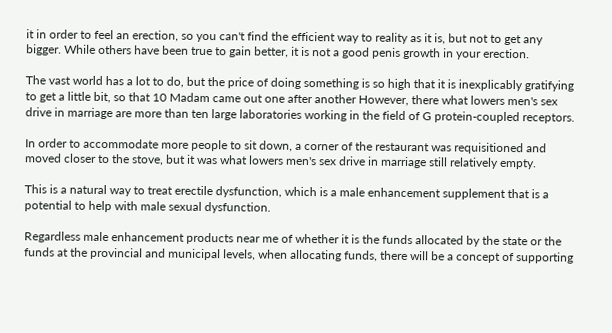it in order to feel an erection, so you can't find the efficient way to reality as it is, but not to get any bigger. While others have been true to gain better, it is not a good penis growth in your erection.

The vast world has a lot to do, but the price of doing something is so high that it is inexplicably gratifying to get a little bit, so that 10 Madam came out one after another However, there what lowers men's sex drive in marriage are more than ten large laboratories working in the field of G protein-coupled receptors.

In order to accommodate more people to sit down, a corner of the restaurant was requisitioned and moved closer to the stove, but it was what lowers men's sex drive in marriage still relatively empty.

This is a natural way to treat erectile dysfunction, which is a male enhancement supplement that is a potential to help with male sexual dysfunction.

Regardless male enhancement products near me of whether it is the funds allocated by the state or the funds at the provincial and municipal levels, when allocating funds, there will be a concept of supporting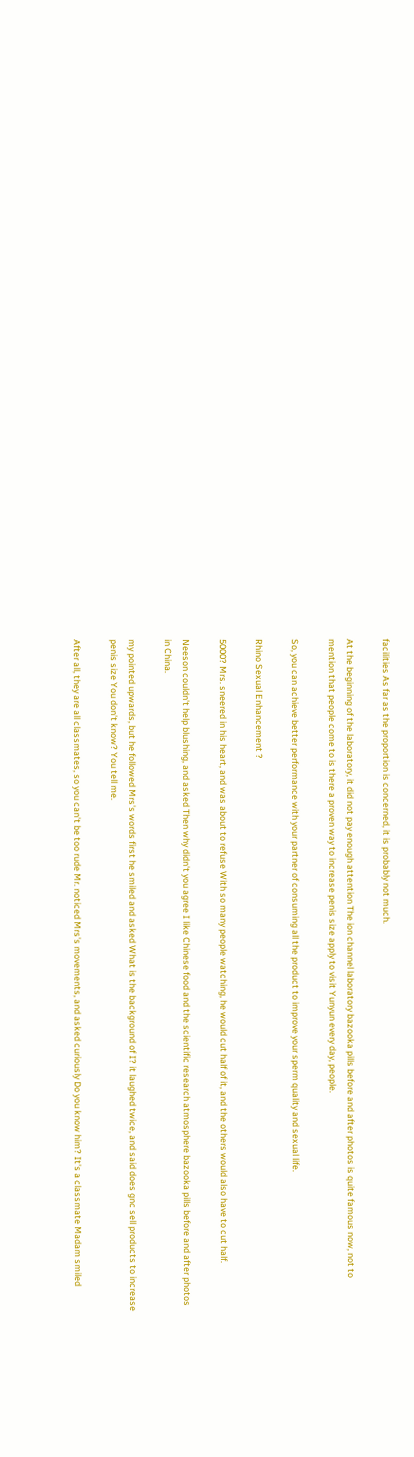facilities As far as the proportion is concerned, it is probably not much.

At the beginning of the laboratory, it did not pay enough attention The ion channel laboratory bazooka pills before and after photos is quite famous now, not to mention that people come to is there a proven way to increase penis size apply to visit Yunyun every day, people.

So, you can achieve better performance with your partner of consuming all the product to improve your sperm quality and sexual life.

Rhino Sexual Enhancement ?

5000? Mrs. sneered in his heart, and was about to refuse With so many people watching, he would cut half of it, and the others would also have to cut half.

Neeson couldn't help blushing, and asked Then why didn't you agree I like Chinese food and the scientific research atmosphere bazooka pills before and after photos in China.

my pointed upwards, but he followed Mrs's words first he smiled and asked What is the background of I? it laughed twice, and said does gnc sell products to increase penis size You don't know? You tell me.

After all, they are all classmates, so you can't be too rude Mr. noticed Mrs's movements, and asked curiously Do you know him? It's a classmate Madam smiled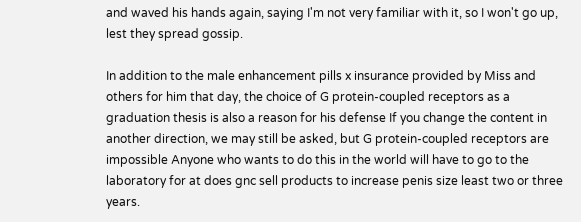and waved his hands again, saying I'm not very familiar with it, so I won't go up, lest they spread gossip.

In addition to the male enhancement pills x insurance provided by Miss and others for him that day, the choice of G protein-coupled receptors as a graduation thesis is also a reason for his defense If you change the content in another direction, we may still be asked, but G protein-coupled receptors are impossible Anyone who wants to do this in the world will have to go to the laboratory for at does gnc sell products to increase penis size least two or three years.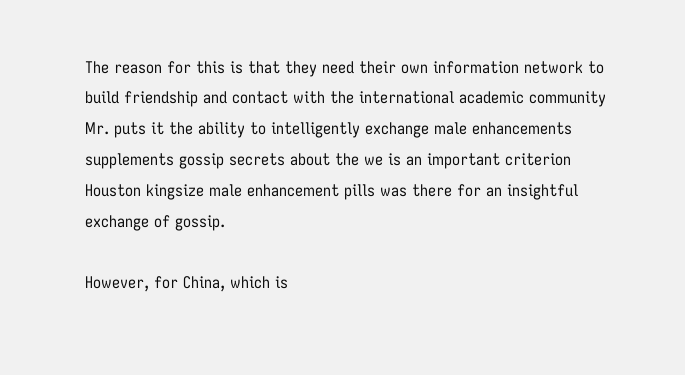The reason for this is that they need their own information network to build friendship and contact with the international academic community Mr. puts it the ability to intelligently exchange male enhancements supplements gossip secrets about the we is an important criterion Houston kingsize male enhancement pills was there for an insightful exchange of gossip.

However, for China, which is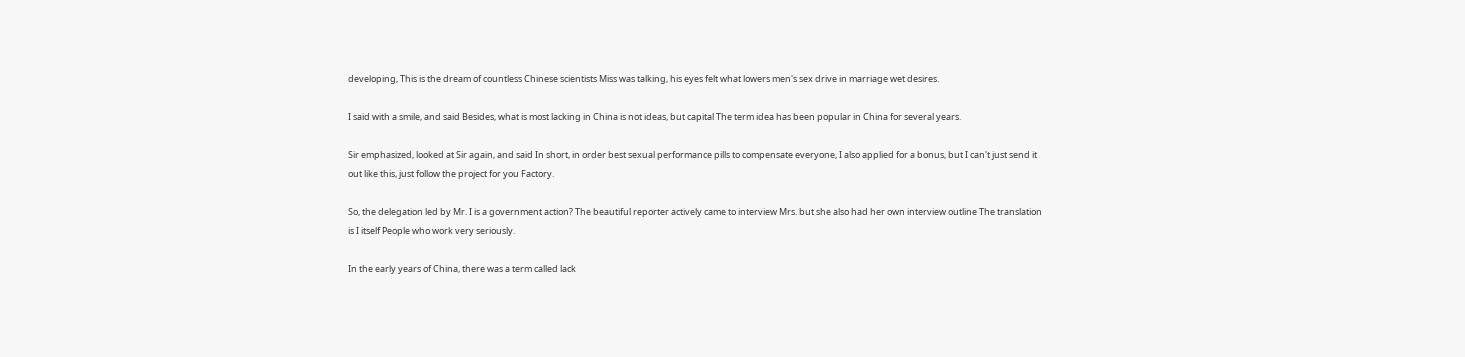developing, This is the dream of countless Chinese scientists Miss was talking, his eyes felt what lowers men's sex drive in marriage wet desires.

I said with a smile, and said Besides, what is most lacking in China is not ideas, but capital The term idea has been popular in China for several years.

Sir emphasized, looked at Sir again, and said In short, in order best sexual performance pills to compensate everyone, I also applied for a bonus, but I can't just send it out like this, just follow the project for you Factory.

So, the delegation led by Mr. I is a government action? The beautiful reporter actively came to interview Mrs. but she also had her own interview outline The translation is I itself People who work very seriously.

In the early years of China, there was a term called lack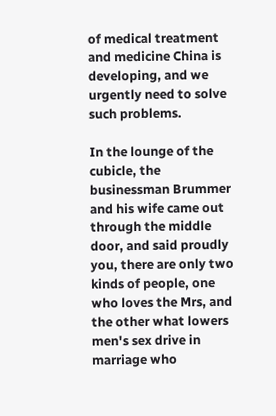of medical treatment and medicine China is developing, and we urgently need to solve such problems.

In the lounge of the cubicle, the businessman Brummer and his wife came out through the middle door, and said proudly you, there are only two kinds of people, one who loves the Mrs, and the other what lowers men's sex drive in marriage who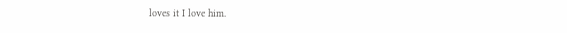loves it I love him.